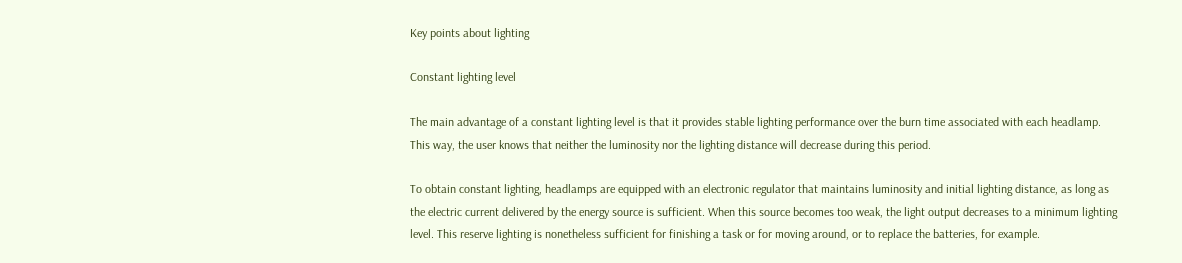Key points about lighting

Constant lighting level

The main advantage of a constant lighting level is that it provides stable lighting performance over the burn time associated with each headlamp. This way, the user knows that neither the luminosity nor the lighting distance will decrease during this period.

To obtain constant lighting, headlamps are equipped with an electronic regulator that maintains luminosity and initial lighting distance, as long as the electric current delivered by the energy source is sufficient. When this source becomes too weak, the light output decreases to a minimum lighting level. This reserve lighting is nonetheless sufficient for finishing a task or for moving around, or to replace the batteries, for example.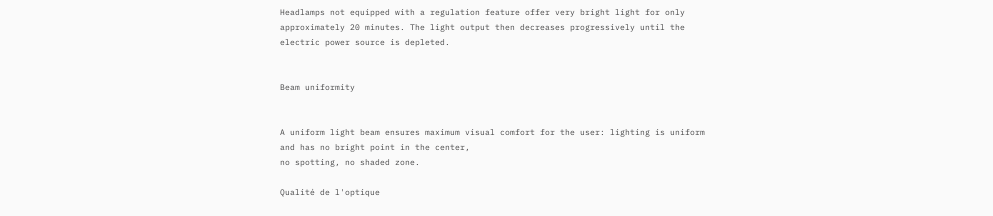Headlamps not equipped with a regulation feature offer very bright light for only approximately 20 minutes. The light output then decreases progressively until the electric power source is depleted.


Beam uniformity


A uniform light beam ensures maximum visual comfort for the user: lighting is uniform and has no bright point in the center,
no spotting, no shaded zone.

Qualité de l'optique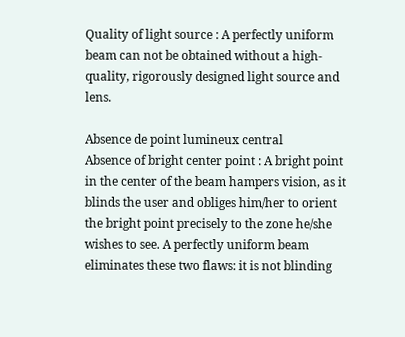Quality of light source : A perfectly uniform beam can not be obtained without a high-quality, rigorously designed light source and lens.

Absence de point lumineux central
Absence of bright center point : A bright point in the center of the beam hampers vision, as it blinds the user and obliges him/her to orient the bright point precisely to the zone he/she wishes to see. A perfectly uniform beam eliminates these two flaws: it is not blinding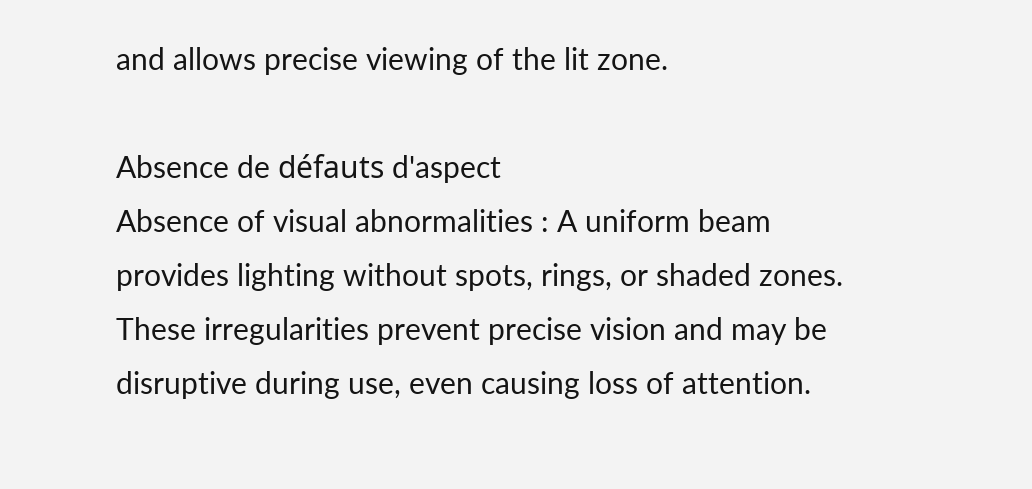and allows precise viewing of the lit zone.

Absence de défauts d'aspect
Absence of visual abnormalities : A uniform beam provides lighting without spots, rings, or shaded zones. These irregularities prevent precise vision and may be disruptive during use, even causing loss of attention.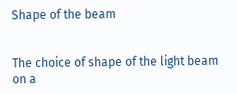Shape of the beam


The choice of shape of the light beam on a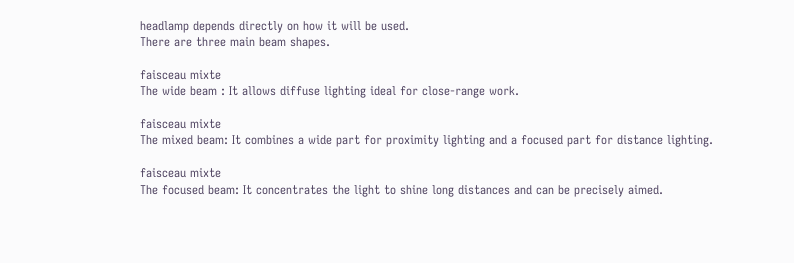headlamp depends directly on how it will be used.
There are three main beam shapes.

faisceau mixte
The wide beam : It allows diffuse lighting ideal for close-range work.

faisceau mixte
The mixed beam: It combines a wide part for proximity lighting and a focused part for distance lighting.

faisceau mixte
The focused beam: It concentrates the light to shine long distances and can be precisely aimed.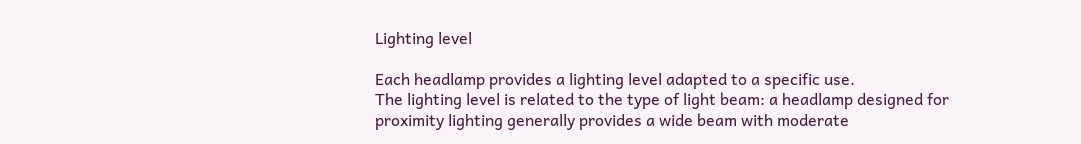Lighting level

Each headlamp provides a lighting level adapted to a specific use.
The lighting level is related to the type of light beam: a headlamp designed for proximity lighting generally provides a wide beam with moderate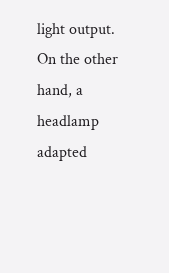light output. On the other hand, a headlamp adapted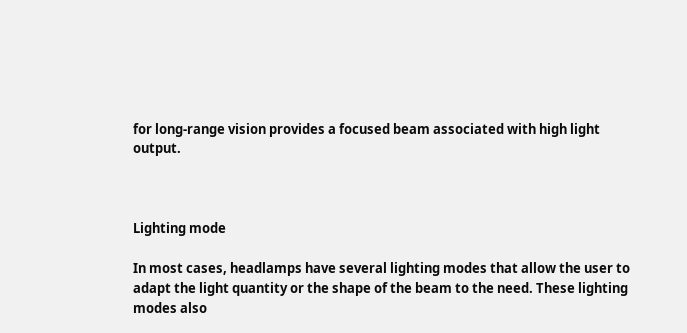for long-range vision provides a focused beam associated with high light output.



Lighting mode

In most cases, headlamps have several lighting modes that allow the user to adapt the light quantity or the shape of the beam to the need. These lighting modes also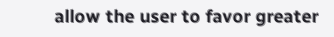allow the user to favor greater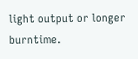light output or longer burntime.